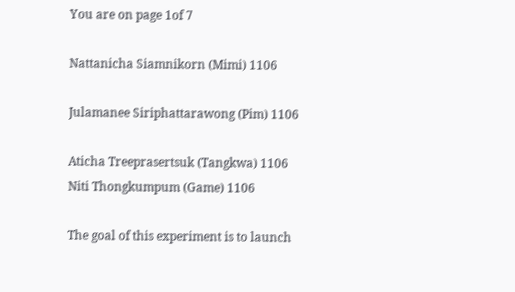You are on page 1of 7

Nattanicha Siamnikorn (Mimi) 1106

Julamanee Siriphattarawong (Pim) 1106

Aticha Treeprasertsuk (Tangkwa) 1106
Niti Thongkumpum (Game) 1106

The goal of this experiment is to launch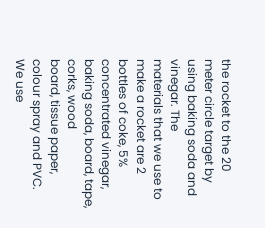the rocket to the 20
meter circle target by using baking soda and vinegar. The
materials that we use to make a rocket are 2 bottles of coke, 5%
concentrated vinegar, baking soda, board, tape, corks, wood
board, tissue paper, colour spray and PVC. We use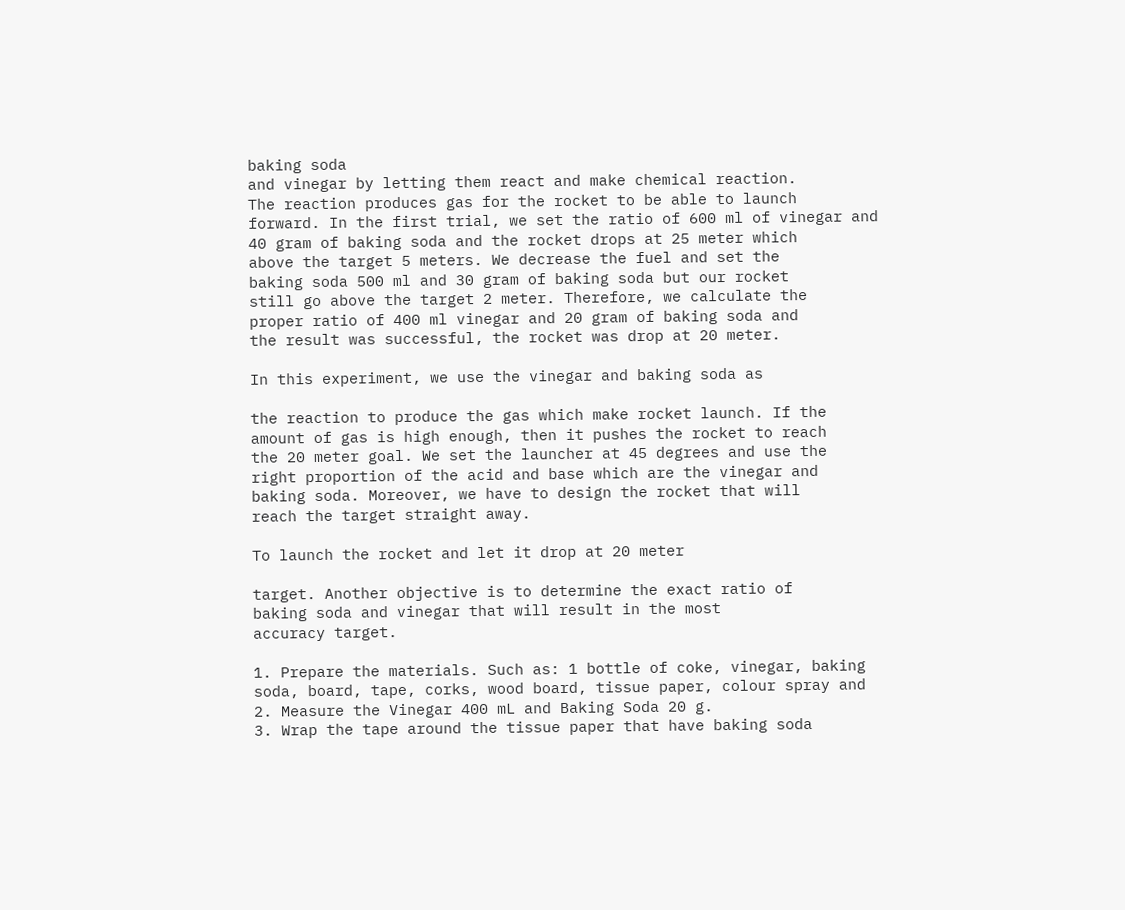baking soda
and vinegar by letting them react and make chemical reaction.
The reaction produces gas for the rocket to be able to launch
forward. In the first trial, we set the ratio of 600 ml of vinegar and
40 gram of baking soda and the rocket drops at 25 meter which
above the target 5 meters. We decrease the fuel and set the
baking soda 500 ml and 30 gram of baking soda but our rocket
still go above the target 2 meter. Therefore, we calculate the
proper ratio of 400 ml vinegar and 20 gram of baking soda and
the result was successful, the rocket was drop at 20 meter.

In this experiment, we use the vinegar and baking soda as

the reaction to produce the gas which make rocket launch. If the
amount of gas is high enough, then it pushes the rocket to reach
the 20 meter goal. We set the launcher at 45 degrees and use the
right proportion of the acid and base which are the vinegar and
baking soda. Moreover, we have to design the rocket that will
reach the target straight away.

To launch the rocket and let it drop at 20 meter

target. Another objective is to determine the exact ratio of
baking soda and vinegar that will result in the most
accuracy target.

1. Prepare the materials. Such as: 1 bottle of coke, vinegar, baking
soda, board, tape, corks, wood board, tissue paper, colour spray and
2. Measure the Vinegar 400 mL and Baking Soda 20 g.
3. Wrap the tape around the tissue paper that have baking soda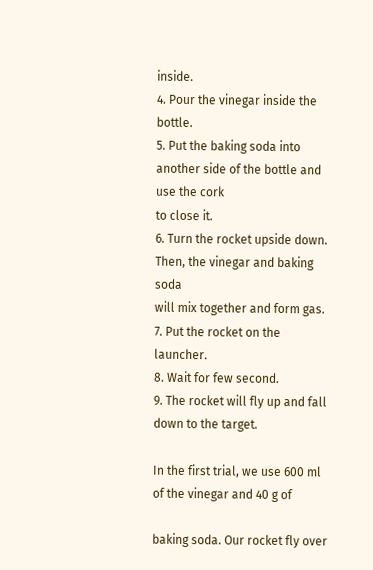inside.
4. Pour the vinegar inside the bottle.
5. Put the baking soda into another side of the bottle and use the cork
to close it.
6. Turn the rocket upside down. Then, the vinegar and baking soda
will mix together and form gas.
7. Put the rocket on the launcher.
8. Wait for few second.
9. The rocket will fly up and fall down to the target.

In the first trial, we use 600 ml of the vinegar and 40 g of

baking soda. Our rocket fly over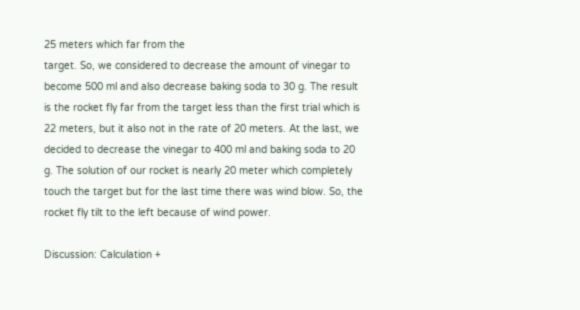25 meters which far from the
target. So, we considered to decrease the amount of vinegar to
become 500 ml and also decrease baking soda to 30 g. The result
is the rocket fly far from the target less than the first trial which is
22 meters, but it also not in the rate of 20 meters. At the last, we
decided to decrease the vinegar to 400 ml and baking soda to 20
g. The solution of our rocket is nearly 20 meter which completely
touch the target but for the last time there was wind blow. So, the
rocket fly tilt to the left because of wind power.

Discussion: Calculation +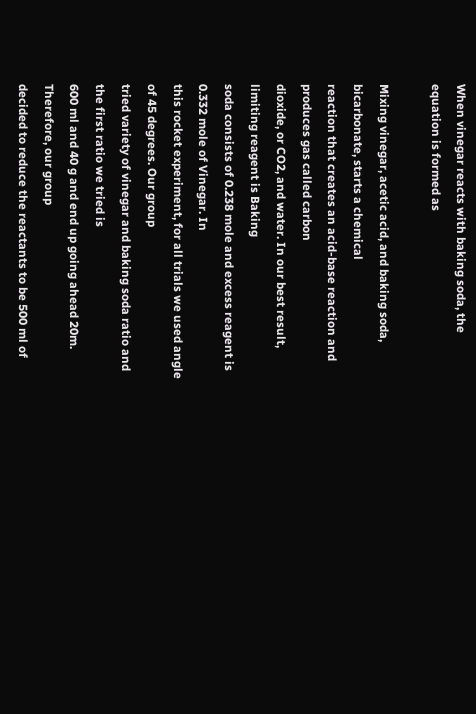When vinegar reacts with baking soda, the equation is formed as

Mixing vinegar, acetic acid, and baking soda, bicarbonate, starts a chemical
reaction that creates an acid-base reaction and produces gas called carbon
dioxide, or CO2, and water. In our best result, limiting reagent is Baking
soda consists of 0.238 mole and excess reagent is 0.332 mole of Vinegar. In
this rocket experiment, for all trials we used angle of 45 degrees. Our group
tried variety of vinegar and baking soda ratio and the first ratio we tried is
600 ml and 40 g and end up going ahead 20m. Therefore, our group
decided to reduce the reactants to be 500 ml of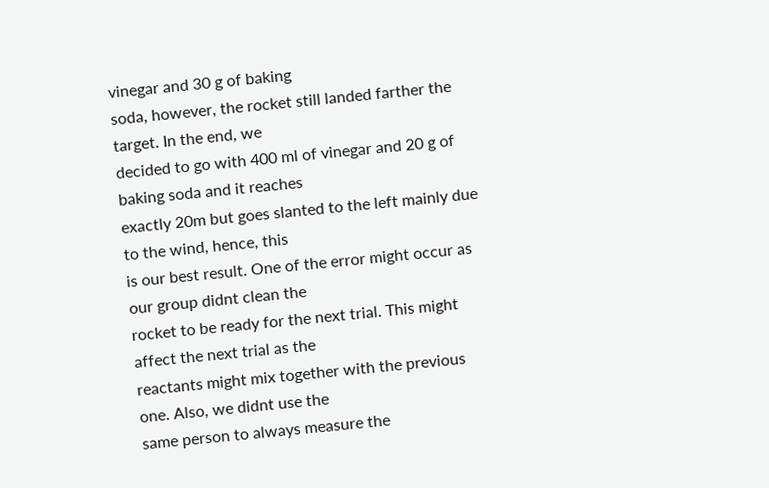vinegar and 30 g of baking
soda, however, the rocket still landed farther the target. In the end, we
decided to go with 400 ml of vinegar and 20 g of baking soda and it reaches
exactly 20m but goes slanted to the left mainly due to the wind, hence, this
is our best result. One of the error might occur as our group didnt clean the
rocket to be ready for the next trial. This might affect the next trial as the
reactants might mix together with the previous one. Also, we didnt use the
same person to always measure the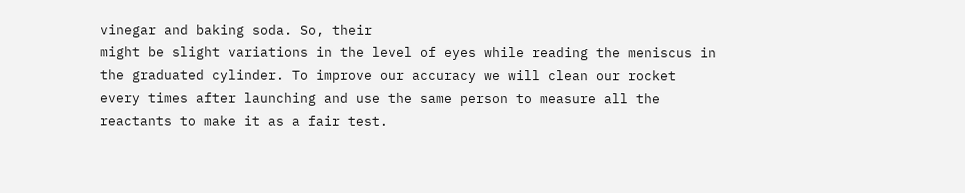vinegar and baking soda. So, their
might be slight variations in the level of eyes while reading the meniscus in
the graduated cylinder. To improve our accuracy we will clean our rocket
every times after launching and use the same person to measure all the
reactants to make it as a fair test.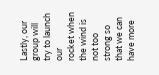Lastly, our group will try to launch our
rocket when the wind is not too strong so that we can have more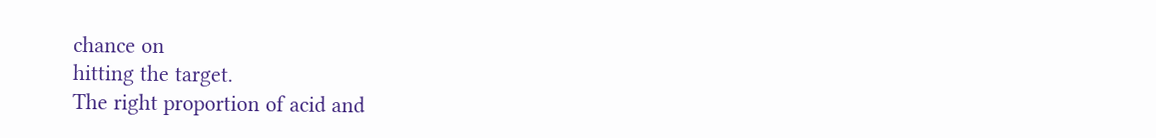chance on
hitting the target.
The right proportion of acid and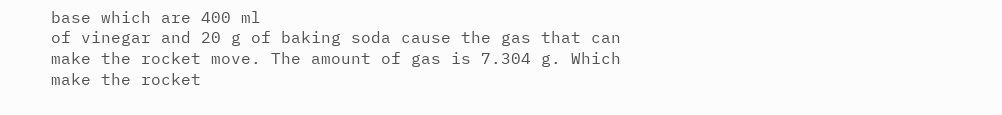base which are 400 ml
of vinegar and 20 g of baking soda cause the gas that can
make the rocket move. The amount of gas is 7.304 g. Which
make the rocket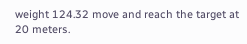weight 124.32 move and reach the target at
20 meters.